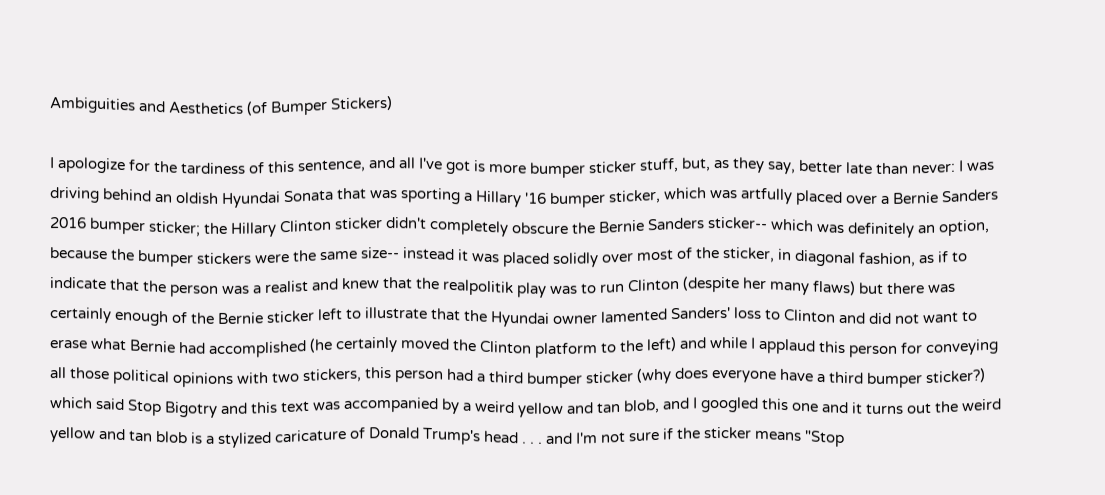Ambiguities and Aesthetics (of Bumper Stickers)

I apologize for the tardiness of this sentence, and all I've got is more bumper sticker stuff, but, as they say, better late than never: I was driving behind an oldish Hyundai Sonata that was sporting a Hillary '16 bumper sticker, which was artfully placed over a Bernie Sanders 2016 bumper sticker; the Hillary Clinton sticker didn't completely obscure the Bernie Sanders sticker-- which was definitely an option, because the bumper stickers were the same size-- instead it was placed solidly over most of the sticker, in diagonal fashion, as if to indicate that the person was a realist and knew that the realpolitik play was to run Clinton (despite her many flaws) but there was certainly enough of the Bernie sticker left to illustrate that the Hyundai owner lamented Sanders' loss to Clinton and did not want to erase what Bernie had accomplished (he certainly moved the Clinton platform to the left) and while I applaud this person for conveying all those political opinions with two stickers, this person had a third bumper sticker (why does everyone have a third bumper sticker?) which said Stop Bigotry and this text was accompanied by a weird yellow and tan blob, and I googled this one and it turns out the weird yellow and tan blob is a stylized caricature of Donald Trump's head . . . and I'm not sure if the sticker means "Stop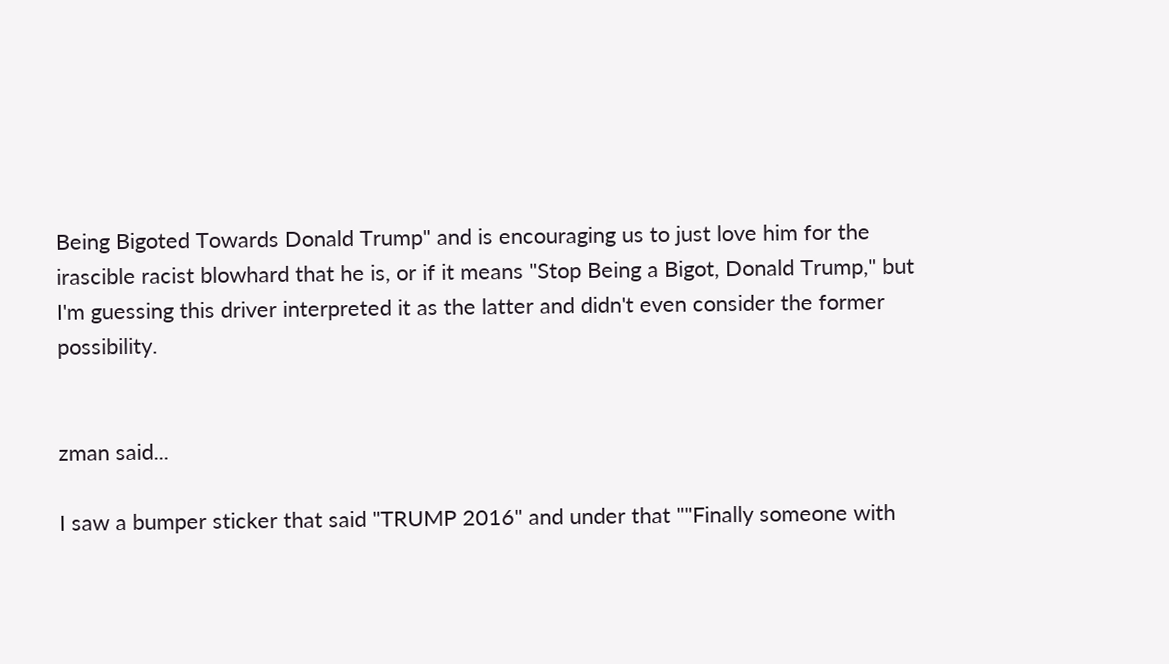Being Bigoted Towards Donald Trump" and is encouraging us to just love him for the irascible racist blowhard that he is, or if it means "Stop Being a Bigot, Donald Trump," but I'm guessing this driver interpreted it as the latter and didn't even consider the former possibility.


zman said...

I saw a bumper sticker that said "TRUMP 2016" and under that ""Finally someone with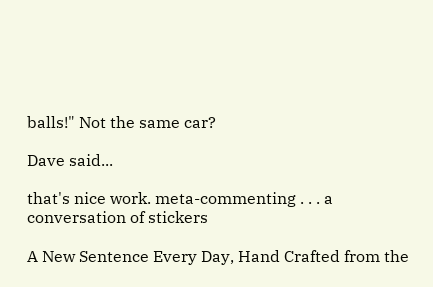balls!" Not the same car?

Dave said...

that's nice work. meta-commenting . . . a conversation of stickers

A New Sentence Every Day, Hand Crafted from the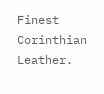Finest Corinthian Leather.